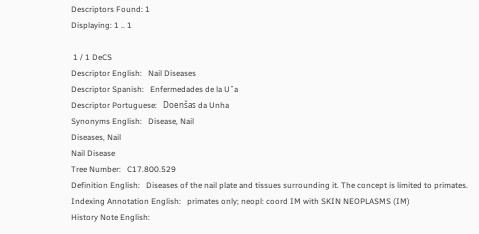Descriptors Found: 1
Displaying: 1 .. 1

 1 / 1 DeCS
Descriptor English:   Nail Diseases
Descriptor Spanish:   Enfermedades de la U˝a
Descriptor Portuguese:   Doenšas da Unha
Synonyms English:   Disease, Nail
Diseases, Nail
Nail Disease
Tree Number:   C17.800.529
Definition English:   Diseases of the nail plate and tissues surrounding it. The concept is limited to primates.
Indexing Annotation English:   primates only; neopl: coord IM with SKIN NEOPLASMS (IM)
History Note English: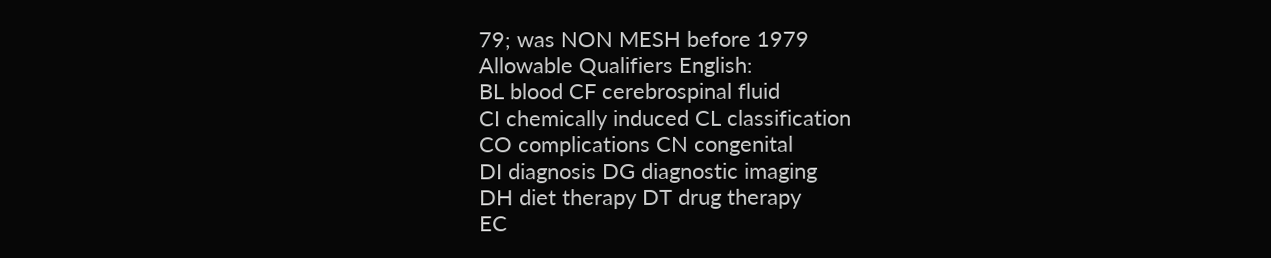79; was NON MESH before 1979
Allowable Qualifiers English:
BL blood CF cerebrospinal fluid
CI chemically induced CL classification
CO complications CN congenital
DI diagnosis DG diagnostic imaging
DH diet therapy DT drug therapy
EC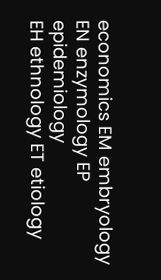economics EM embryology
EN enzymology EP epidemiology
EH ethnology ET etiology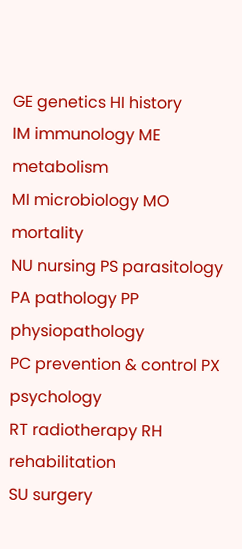GE genetics HI history
IM immunology ME metabolism
MI microbiology MO mortality
NU nursing PS parasitology
PA pathology PP physiopathology
PC prevention & control PX psychology
RT radiotherapy RH rehabilitation
SU surgery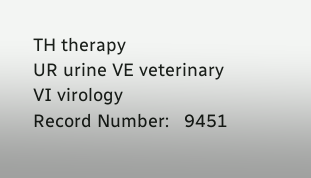TH therapy
UR urine VE veterinary
VI virology
Record Number:   9451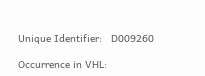Unique Identifier:   D009260

Occurrence in VHL: